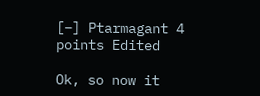[–] Ptarmagant 4 points Edited

Ok, so now it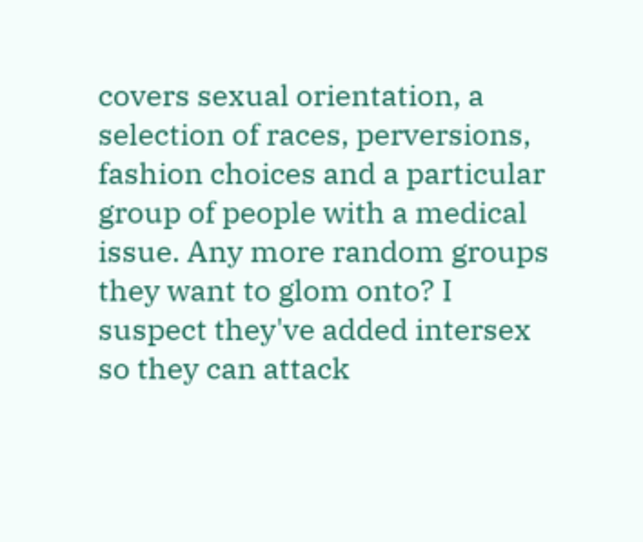covers sexual orientation, a selection of races, perversions, fashion choices and a particular group of people with a medical issue. Any more random groups they want to glom onto? I suspect they've added intersex so they can attack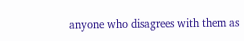anyone who disagrees with them as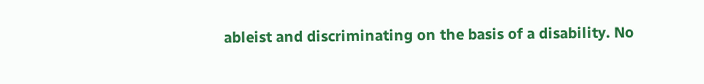ableist and discriminating on the basis of a disability. No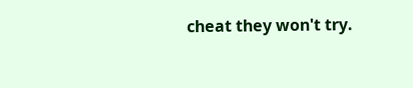cheat they won't try.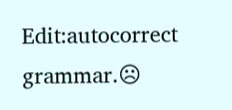Edit:autocorrect grammar.☹